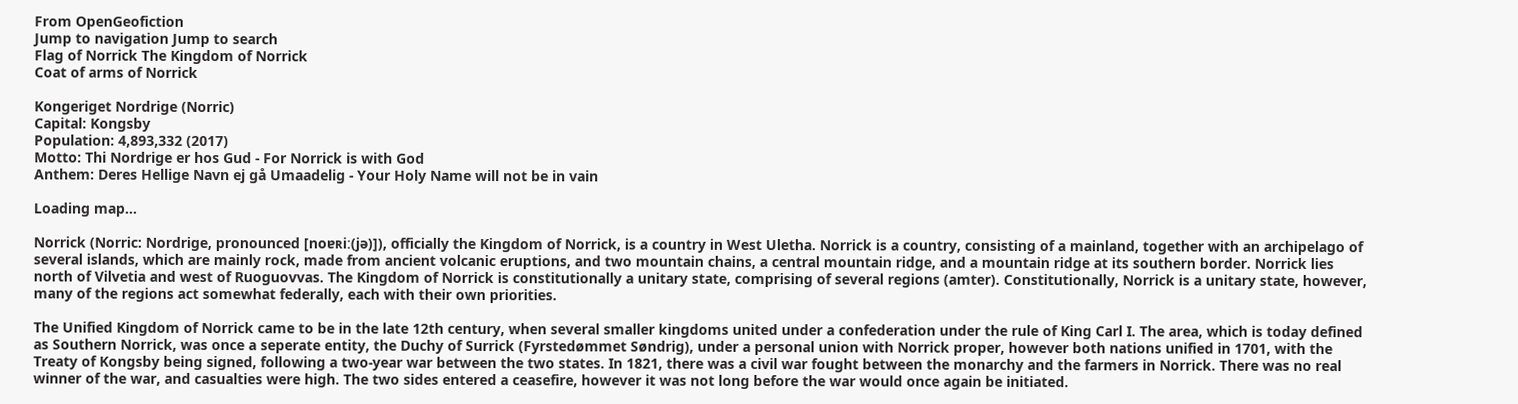From OpenGeofiction
Jump to navigation Jump to search
Flag of Norrick The Kingdom of Norrick
Coat of arms of Norrick

Kongeriget Nordrige (Norric)
Capital: Kongsby
Population: 4,893,332 (2017)
Motto: Thi Nordrige er hos Gud - For Norrick is with God
Anthem: Deres Hellige Navn ej gå Umaadelig - Your Holy Name will not be in vain

Loading map...

Norrick (Norric: Nordrige, pronounced [noɐʀiː(jə)]), officially the Kingdom of Norrick, is a country in West Uletha. Norrick is a country, consisting of a mainland, together with an archipelago of several islands, which are mainly rock, made from ancient volcanic eruptions, and two mountain chains, a central mountain ridge, and a mountain ridge at its southern border. Norrick lies north of Vilvetia and west of Ruoguovvas. The Kingdom of Norrick is constitutionally a unitary state, comprising of several regions (amter). Constitutionally, Norrick is a unitary state, however, many of the regions act somewhat federally, each with their own priorities.

The Unified Kingdom of Norrick came to be in the late 12th century, when several smaller kingdoms united under a confederation under the rule of King Carl I. The area, which is today defined as Southern Norrick, was once a seperate entity, the Duchy of Surrick (Fyrstedømmet Søndrig), under a personal union with Norrick proper, however both nations unified in 1701, with the Treaty of Kongsby being signed, following a two-year war between the two states. In 1821, there was a civil war fought between the monarchy and the farmers in Norrick. There was no real winner of the war, and casualties were high. The two sides entered a ceasefire, however it was not long before the war would once again be initiated.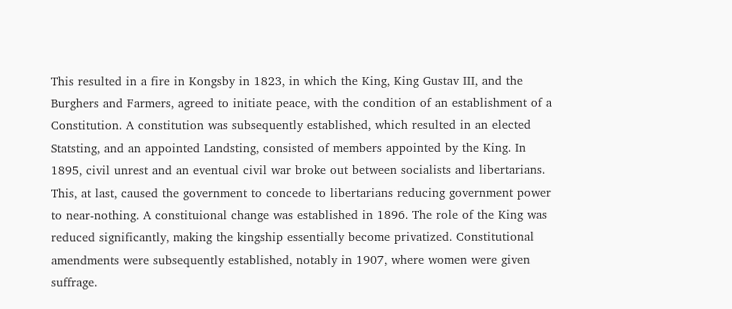This resulted in a fire in Kongsby in 1823, in which the King, King Gustav III, and the Burghers and Farmers, agreed to initiate peace, with the condition of an establishment of a Constitution. A constitution was subsequently established, which resulted in an elected Statsting, and an appointed Landsting, consisted of members appointed by the King. In 1895, civil unrest and an eventual civil war broke out between socialists and libertarians. This, at last, caused the government to concede to libertarians reducing government power to near-nothing. A constituional change was established in 1896. The role of the King was reduced significantly, making the kingship essentially become privatized. Constitutional amendments were subsequently established, notably in 1907, where women were given suffrage.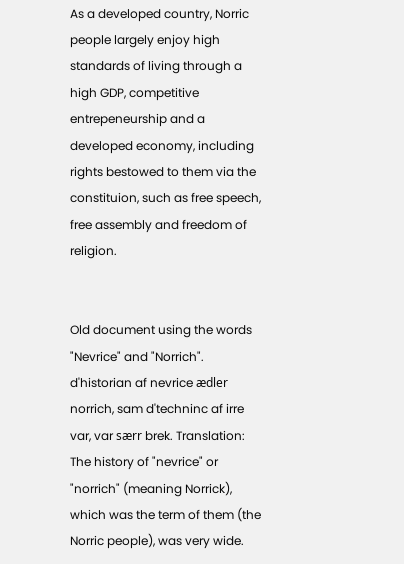As a developed country, Norric people largely enjoy high standards of living through a high GDP, competitive entrepeneurship and a developed economy, including rights bestowed to them via the constituion, such as free speech, free assembly and freedom of religion.


Old document using the words "Nevrice" and "Norrich". d'historian af nevrice ædler norrich, sam d'techninc af irre var, var særr brek. Translation: The history of "nevrice" or "norrich" (meaning Norrick), which was the term of them (the Norric people), was very wide.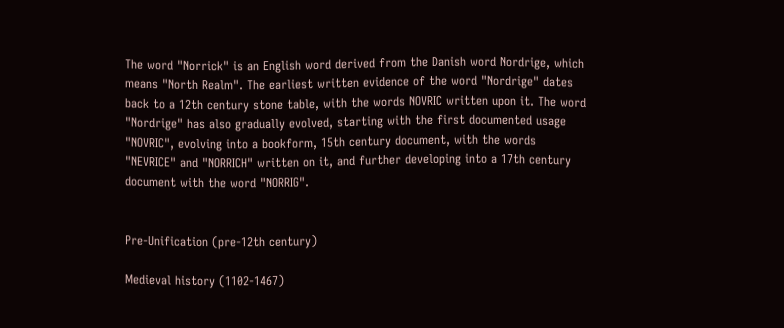The word "Norrick" is an English word derived from the Danish word Nordrige, which means "North Realm". The earliest written evidence of the word "Nordrige" dates back to a 12th century stone table, with the words NOVRIC written upon it. The word "Nordrige" has also gradually evolved, starting with the first documented usage "NOVRIC", evolving into a bookform, 15th century document, with the words "NEVRICE" and "NORRICH" written on it, and further developing into a 17th century document with the word "NORRIG".


Pre-Unification (pre-12th century)

Medieval history (1102-1467)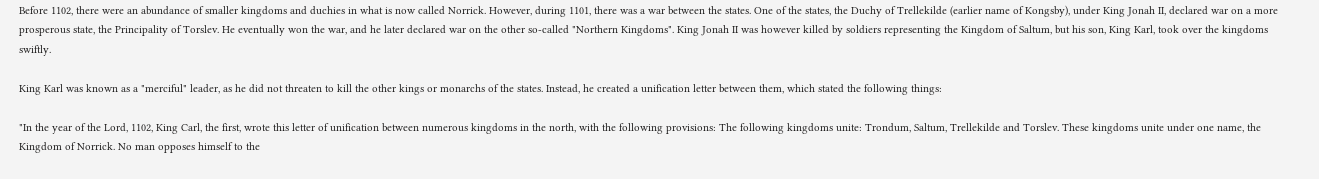Before 1102, there were an abundance of smaller kingdoms and duchies in what is now called Norrick. However, during 1101, there was a war between the states. One of the states, the Duchy of Trellekilde (earlier name of Kongsby), under King Jonah II, declared war on a more prosperous state, the Principality of Torslev. He eventually won the war, and he later declared war on the other so-called "Northern Kingdoms". King Jonah II was however killed by soldiers representing the Kingdom of Saltum, but his son, King Karl, took over the kingdoms swiftly.

King Karl was known as a "merciful" leader, as he did not threaten to kill the other kings or monarchs of the states. Instead, he created a unification letter between them, which stated the following things:

"In the year of the Lord, 1102, King Carl, the first, wrote this letter of unification between numerous kingdoms in the north, with the following provisions: The following kingdoms unite: Trondum, Saltum, Trellekilde and Torslev. These kingdoms unite under one name, the Kingdom of Norrick. No man opposes himself to the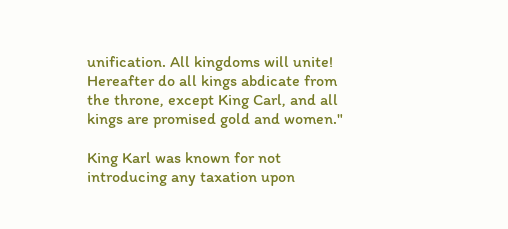unification. All kingdoms will unite! Hereafter do all kings abdicate from the throne, except King Carl, and all kings are promised gold and women."

King Karl was known for not introducing any taxation upon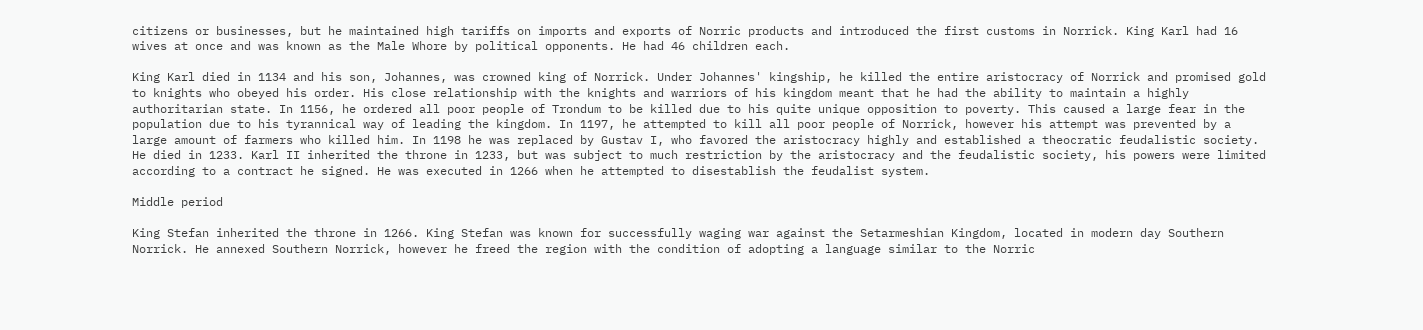citizens or businesses, but he maintained high tariffs on imports and exports of Norric products and introduced the first customs in Norrick. King Karl had 16 wives at once and was known as the Male Whore by political opponents. He had 46 children each.

King Karl died in 1134 and his son, Johannes, was crowned king of Norrick. Under Johannes' kingship, he killed the entire aristocracy of Norrick and promised gold to knights who obeyed his order. His close relationship with the knights and warriors of his kingdom meant that he had the ability to maintain a highly authoritarian state. In 1156, he ordered all poor people of Trondum to be killed due to his quite unique opposition to poverty. This caused a large fear in the population due to his tyrannical way of leading the kingdom. In 1197, he attempted to kill all poor people of Norrick, however his attempt was prevented by a large amount of farmers who killed him. In 1198 he was replaced by Gustav I, who favored the aristocracy highly and established a theocratic feudalistic society. He died in 1233. Karl II inherited the throne in 1233, but was subject to much restriction by the aristocracy and the feudalistic society, his powers were limited according to a contract he signed. He was executed in 1266 when he attempted to disestablish the feudalist system.

Middle period

King Stefan inherited the throne in 1266. King Stefan was known for successfully waging war against the Setarmeshian Kingdom, located in modern day Southern Norrick. He annexed Southern Norrick, however he freed the region with the condition of adopting a language similar to the Norric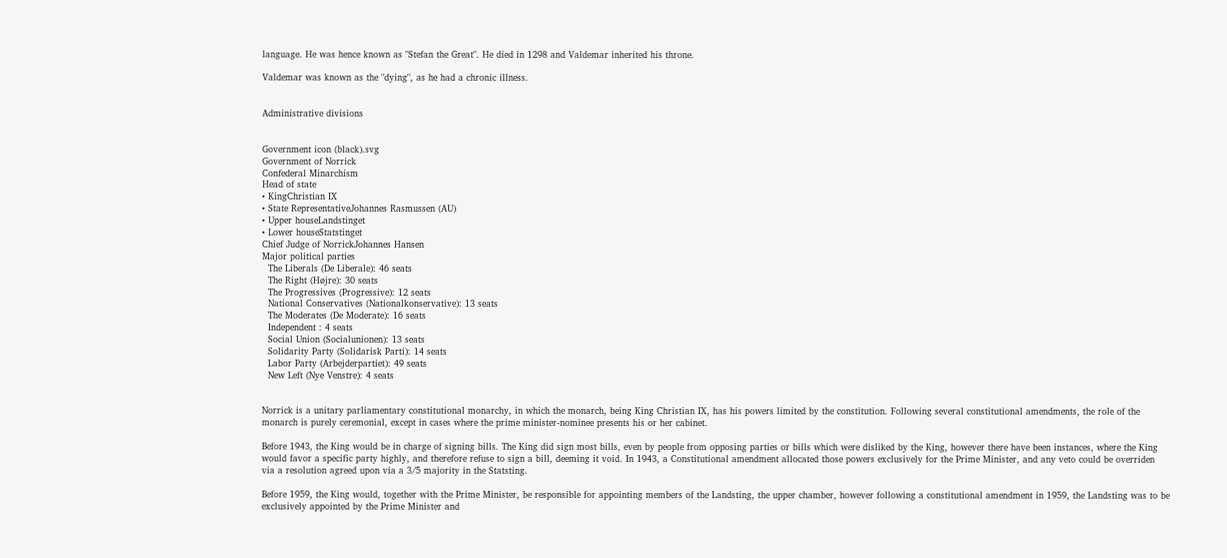language. He was hence known as "Stefan the Great". He died in 1298 and Valdemar inherited his throne.

Valdemar was known as the "dying", as he had a chronic illness.


Administrative divisions


Government icon (black).svg
Government of Norrick
Confederal Minarchism
Head of state
• KingChristian IX
• State RepresentativeJohannes Rasmussen (AU)
• Upper houseLandstinget
• Lower houseStatstinget
Chief Judge of NorrickJohannes Hansen
Major political parties
  The Liberals (De Liberale): 46 seats
  The Right (Højre): 30 seats
  The Progressives (Progressive): 12 seats
  National Conservatives (Nationalkonservative): 13 seats
  The Moderates (De Moderate): 16 seats
  Independent : 4 seats
  Social Union (Socialunionen): 13 seats
  Solidarity Party (Solidarisk Parti): 14 seats
  Labor Party (Arbejderpartiet): 49 seats
  New Left (Nye Venstre): 4 seats


Norrick is a unitary parliamentary constitutional monarchy, in which the monarch, being King Christian IX, has his powers limited by the constitution. Following several constitutional amendments, the role of the monarch is purely ceremonial, except in cases where the prime minister-nominee presents his or her cabinet.

Before 1943, the King would be in charge of signing bills. The King did sign most bills, even by people from opposing parties or bills which were disliked by the King, however there have been instances, where the King would favor a specific party highly, and therefore refuse to sign a bill, deeming it void. In 1943, a Constitutional amendment allocated those powers exclusively for the Prime Minister, and any veto could be overriden via a resolution agreed upon via a 3/5 majority in the Statsting.

Before 1959, the King would, together with the Prime Minister, be responsible for appointing members of the Landsting, the upper chamber, however following a constitutional amendment in 1959, the Landsting was to be exclusively appointed by the Prime Minister and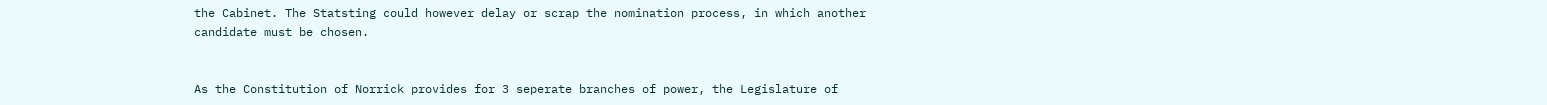the Cabinet. The Statsting could however delay or scrap the nomination process, in which another candidate must be chosen.


As the Constitution of Norrick provides for 3 seperate branches of power, the Legislature of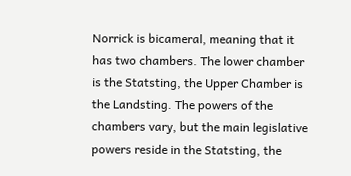Norrick is bicameral, meaning that it has two chambers. The lower chamber is the Statsting, the Upper Chamber is the Landsting. The powers of the chambers vary, but the main legislative powers reside in the Statsting, the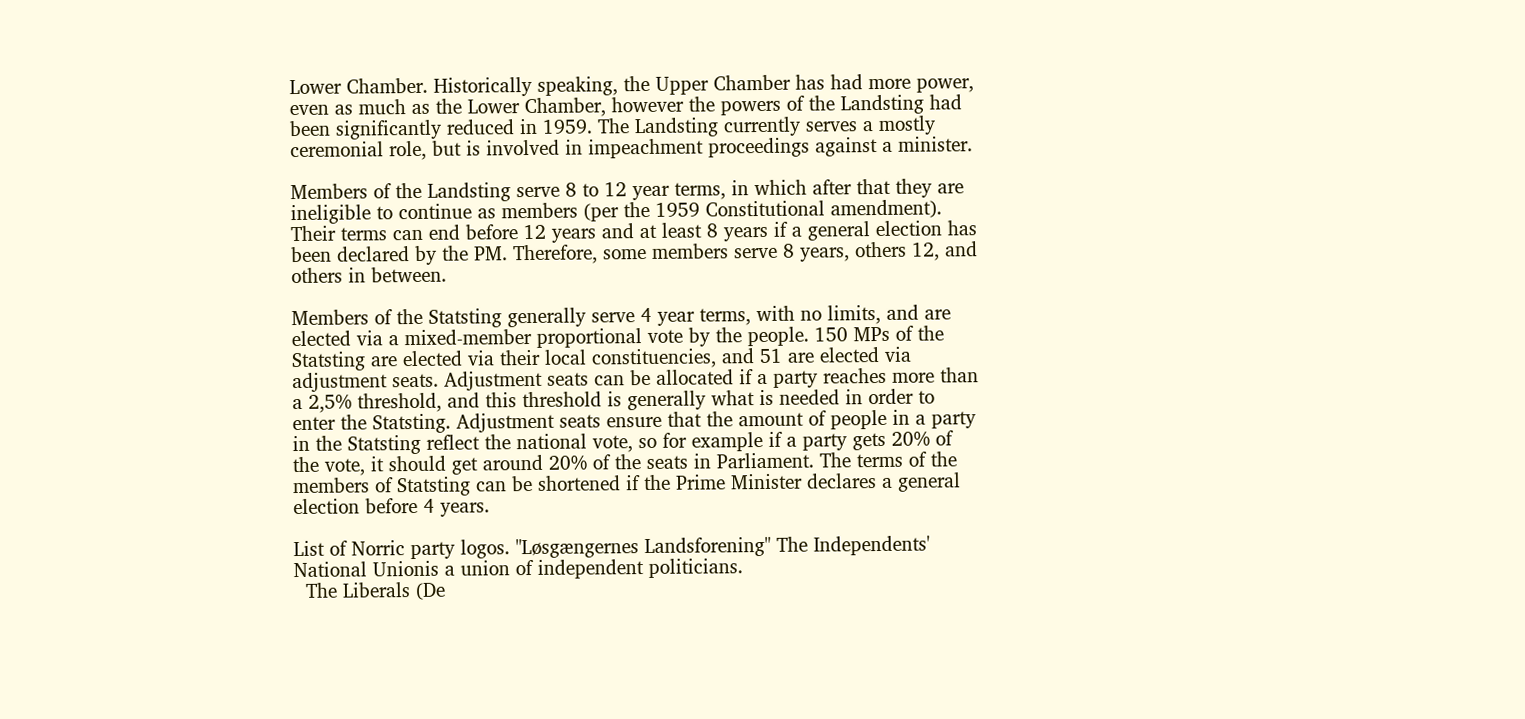Lower Chamber. Historically speaking, the Upper Chamber has had more power, even as much as the Lower Chamber, however the powers of the Landsting had been significantly reduced in 1959. The Landsting currently serves a mostly ceremonial role, but is involved in impeachment proceedings against a minister.

Members of the Landsting serve 8 to 12 year terms, in which after that they are ineligible to continue as members (per the 1959 Constitutional amendment). Their terms can end before 12 years and at least 8 years if a general election has been declared by the PM. Therefore, some members serve 8 years, others 12, and others in between.

Members of the Statsting generally serve 4 year terms, with no limits, and are elected via a mixed-member proportional vote by the people. 150 MPs of the Statsting are elected via their local constituencies, and 51 are elected via adjustment seats. Adjustment seats can be allocated if a party reaches more than a 2,5% threshold, and this threshold is generally what is needed in order to enter the Statsting. Adjustment seats ensure that the amount of people in a party in the Statsting reflect the national vote, so for example if a party gets 20% of the vote, it should get around 20% of the seats in Parliament. The terms of the members of Statsting can be shortened if the Prime Minister declares a general election before 4 years.

List of Norric party logos. "Løsgængernes Landsforening" The Independents' National Unionis a union of independent politicians.
  The Liberals (De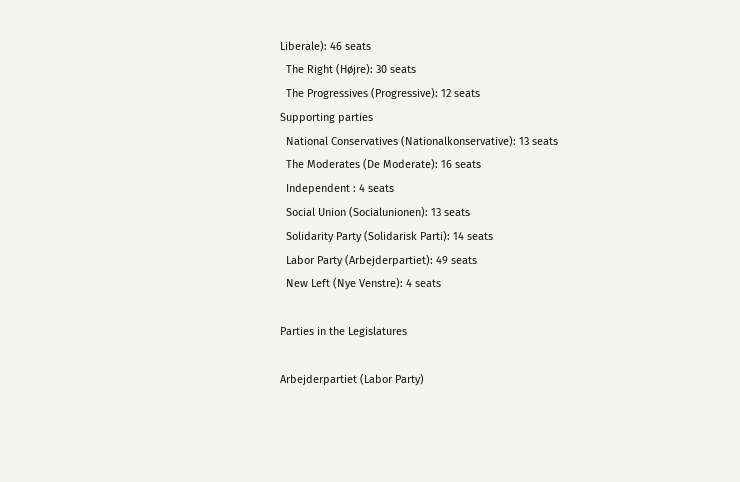Liberale): 46 seats
  The Right (Højre): 30 seats
  The Progressives (Progressive): 12 seats
Supporting parties
  National Conservatives (Nationalkonservative): 13 seats
  The Moderates (De Moderate): 16 seats
  Independent : 4 seats
  Social Union (Socialunionen): 13 seats
  Solidarity Party (Solidarisk Parti): 14 seats
  Labor Party (Arbejderpartiet): 49 seats
  New Left (Nye Venstre): 4 seats

Parties in the Legislatures

Arbejderpartiet (Labor Party)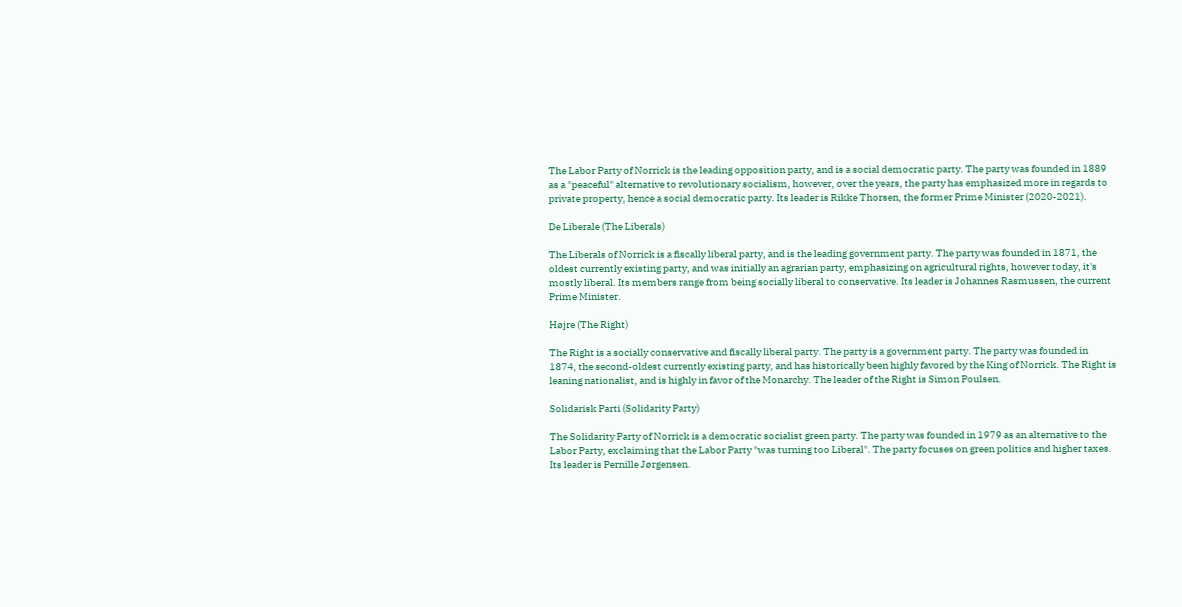The Labor Party of Norrick is the leading opposition party, and is a social democratic party. The party was founded in 1889 as a "peaceful" alternative to revolutionary socialism, however, over the years, the party has emphasized more in regards to private property, hence a social democratic party. Its leader is Rikke Thorsen, the former Prime Minister (2020-2021).

De Liberale (The Liberals)

The Liberals of Norrick is a fiscally liberal party, and is the leading government party. The party was founded in 1871, the oldest currently existing party, and was initially an agrarian party, emphasizing on agricultural rights, however today, it's mostly liberal. Its members range from being socially liberal to conservative. Its leader is Johannes Rasmussen, the current Prime Minister.

Højre (The Right)

The Right is a socially conservative and fiscally liberal party. The party is a government party. The party was founded in 1874, the second-oldest currently existing party, and has historically been highly favored by the King of Norrick. The Right is leaning nationalist, and is highly in favor of the Monarchy. The leader of the Right is Simon Poulsen.

Solidarisk Parti (Solidarity Party)

The Solidarity Party of Norrick is a democratic socialist green party. The party was founded in 1979 as an alternative to the Labor Party, exclaiming that the Labor Party "was turning too Liberal". The party focuses on green politics and higher taxes. Its leader is Pernille Jørgensen.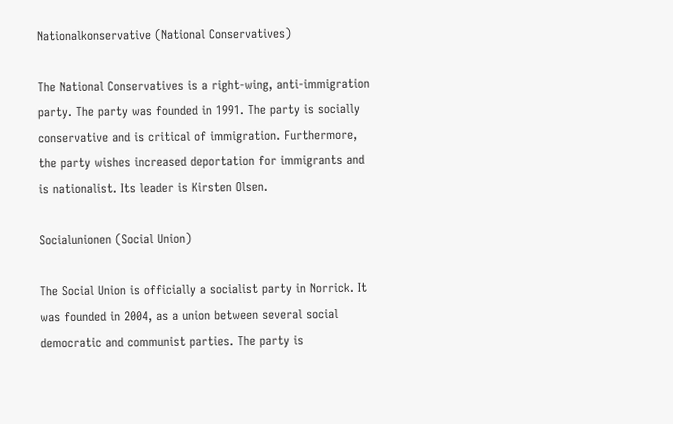Nationalkonservative (National Conservatives)

The National Conservatives is a right-wing, anti-immigration party. The party was founded in 1991. The party is socially conservative and is critical of immigration. Furthermore, the party wishes increased deportation for immigrants and is nationalist. Its leader is Kirsten Olsen.

Socialunionen (Social Union)

The Social Union is officially a socialist party in Norrick. It was founded in 2004, as a union between several social democratic and communist parties. The party is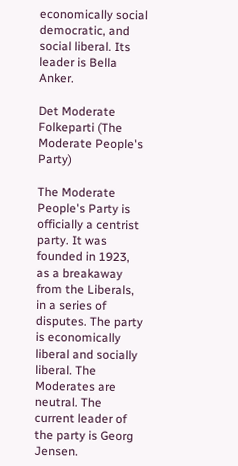economically social democratic, and social liberal. Its leader is Bella Anker.

Det Moderate Folkeparti (The Moderate People's Party)

The Moderate People's Party is officially a centrist party. It was founded in 1923, as a breakaway from the Liberals, in a series of disputes. The party is economically liberal and socially liberal. The Moderates are neutral. The current leader of the party is Georg Jensen.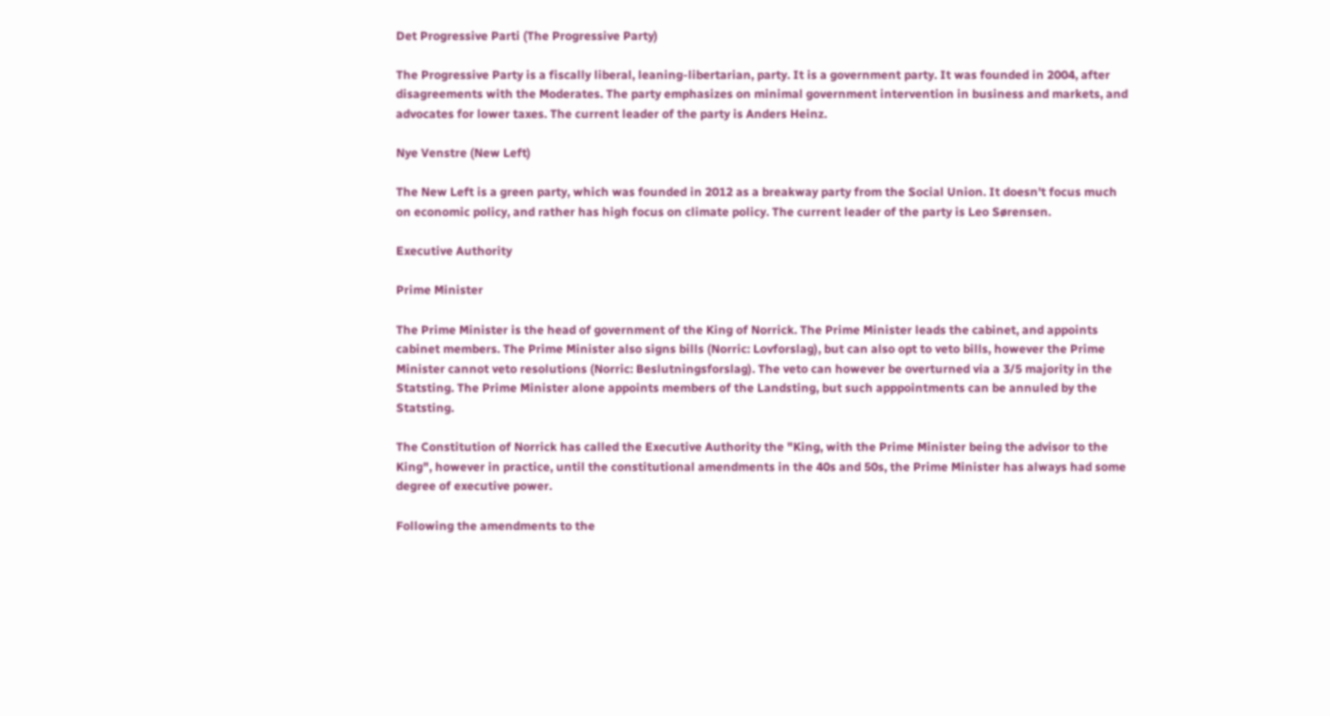Det Progressive Parti (The Progressive Party)

The Progressive Party is a fiscally liberal, leaning-libertarian, party. It is a government party. It was founded in 2004, after disagreements with the Moderates. The party emphasizes on minimal government intervention in business and markets, and advocates for lower taxes. The current leader of the party is Anders Heinz.

Nye Venstre (New Left)

The New Left is a green party, which was founded in 2012 as a breakway party from the Social Union. It doesn't focus much on economic policy, and rather has high focus on climate policy. The current leader of the party is Leo Sørensen.

Executive Authority

Prime Minister

The Prime Minister is the head of government of the King of Norrick. The Prime Minister leads the cabinet, and appoints cabinet members. The Prime Minister also signs bills (Norric: Lovforslag), but can also opt to veto bills, however the Prime Minister cannot veto resolutions (Norric: Beslutningsforslag). The veto can however be overturned via a 3/5 majority in the Statsting. The Prime Minister alone appoints members of the Landsting, but such apppointments can be annuled by the Statsting.

The Constitution of Norrick has called the Executive Authority the "King, with the Prime Minister being the advisor to the King", however in practice, until the constitutional amendments in the 40s and 50s, the Prime Minister has always had some degree of executive power.

Following the amendments to the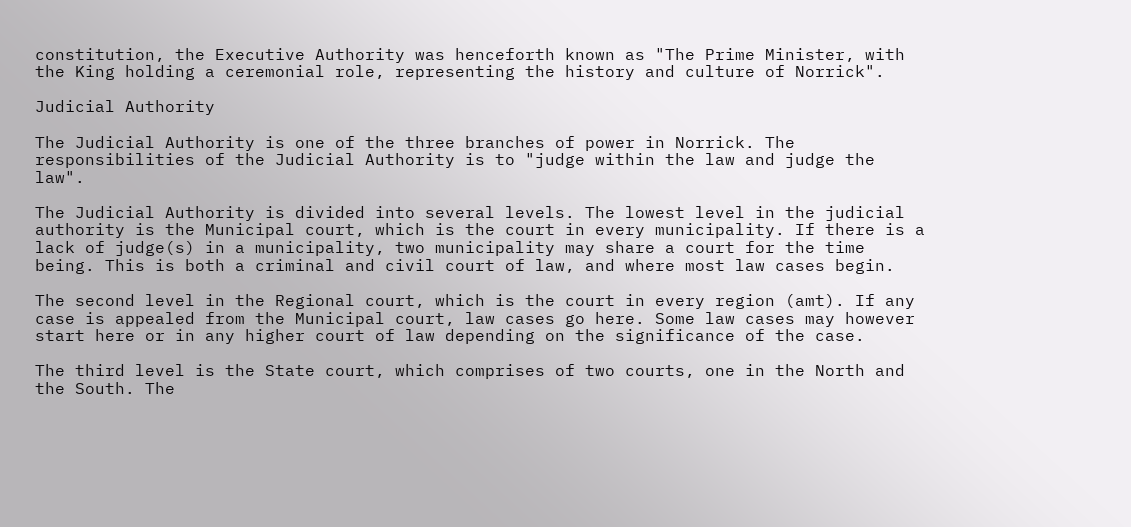constitution, the Executive Authority was henceforth known as "The Prime Minister, with the King holding a ceremonial role, representing the history and culture of Norrick".

Judicial Authority

The Judicial Authority is one of the three branches of power in Norrick. The responsibilities of the Judicial Authority is to "judge within the law and judge the law".

The Judicial Authority is divided into several levels. The lowest level in the judicial authority is the Municipal court, which is the court in every municipality. If there is a lack of judge(s) in a municipality, two municipality may share a court for the time being. This is both a criminal and civil court of law, and where most law cases begin.

The second level in the Regional court, which is the court in every region (amt). If any case is appealed from the Municipal court, law cases go here. Some law cases may however start here or in any higher court of law depending on the significance of the case.

The third level is the State court, which comprises of two courts, one in the North and the South. The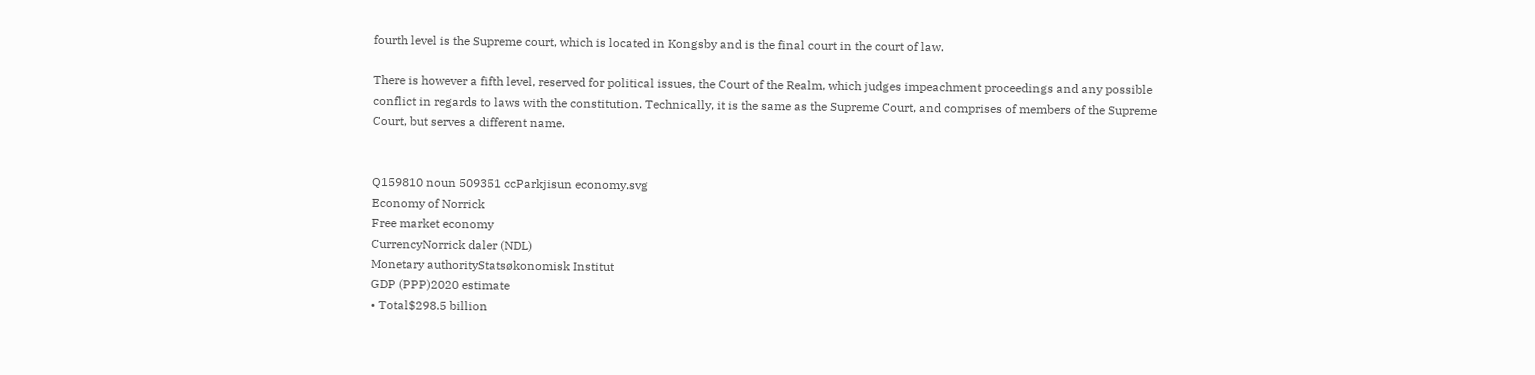fourth level is the Supreme court, which is located in Kongsby and is the final court in the court of law.

There is however a fifth level, reserved for political issues, the Court of the Realm, which judges impeachment proceedings and any possible conflict in regards to laws with the constitution. Technically, it is the same as the Supreme Court, and comprises of members of the Supreme Court, but serves a different name.


Q159810 noun 509351 ccParkjisun economy.svg
Economy of Norrick
Free market economy
CurrencyNorrick daler (NDL)
Monetary authorityStatsøkonomisk Institut
GDP (PPP)2020 estimate
• Total$298.5 billion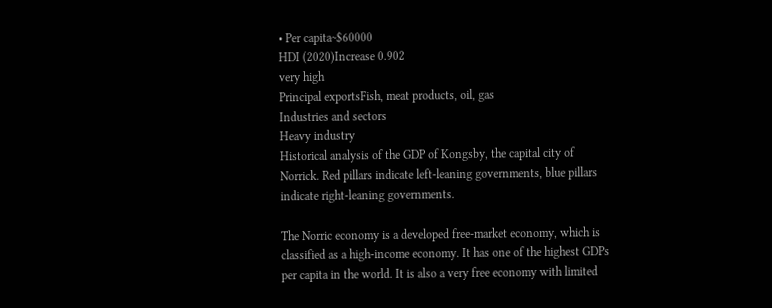• Per capita~$60000
HDI (2020)Increase 0.902
very high
Principal exportsFish, meat products, oil, gas
Industries and sectors
Heavy industry
Historical analysis of the GDP of Kongsby, the capital city of Norrick. Red pillars indicate left-leaning governments, blue pillars indicate right-leaning governments.

The Norric economy is a developed free-market economy, which is classified as a high-income economy. It has one of the highest GDPs per capita in the world. It is also a very free economy with limited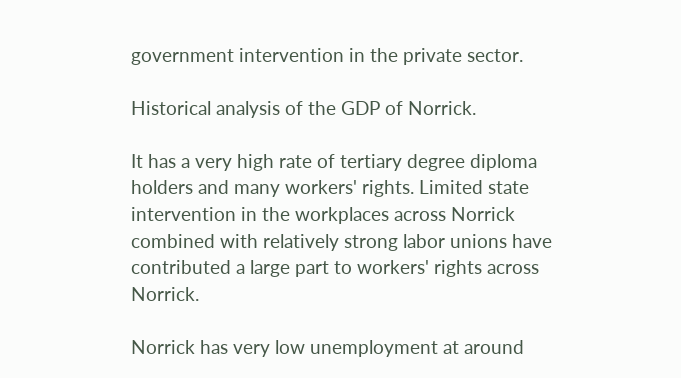government intervention in the private sector.

Historical analysis of the GDP of Norrick.

It has a very high rate of tertiary degree diploma holders and many workers' rights. Limited state intervention in the workplaces across Norrick combined with relatively strong labor unions have contributed a large part to workers' rights across Norrick.

Norrick has very low unemployment at around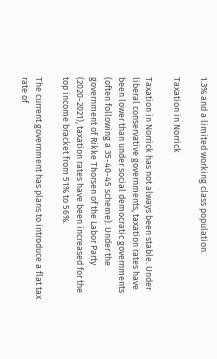1.3% and a limited working class population.

Taxation in Norrick

Taxation in Norrick has not always been stable. Under liberal conservative governments, taxation rates have been lower than under social democratic governments (often following a 35-40-45 scheme). Under the government of Rikke Thorsen of the Labor Party (2020-2021), taxation rates have been increased for the top income bracket from 51% to 56%.

The current government has plans to introduce a flat tax rate of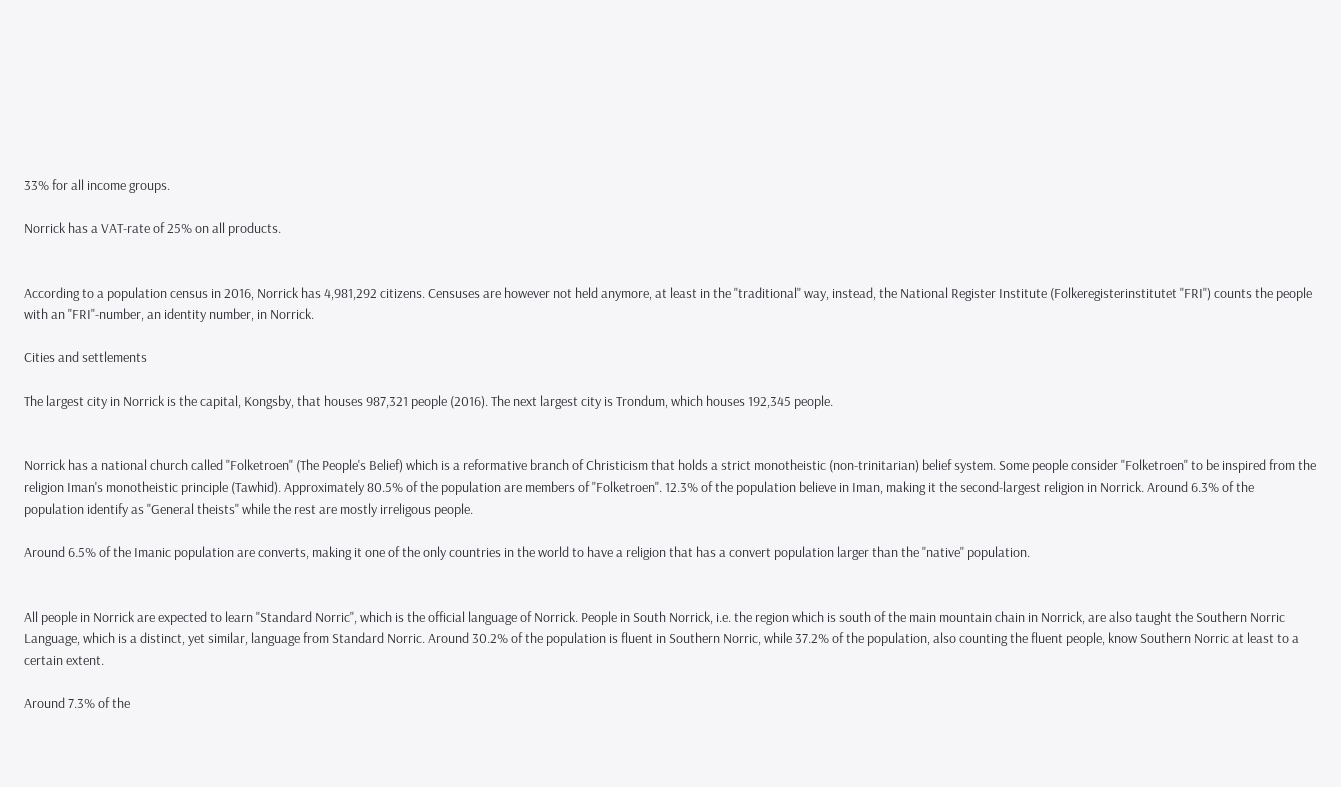33% for all income groups.

Norrick has a VAT-rate of 25% on all products.


According to a population census in 2016, Norrick has 4,981,292 citizens. Censuses are however not held anymore, at least in the "traditional" way, instead, the National Register Institute (Folkeregisterinstitutet "FRI") counts the people with an "FRI"-number, an identity number, in Norrick.

Cities and settlements

The largest city in Norrick is the capital, Kongsby, that houses 987,321 people (2016). The next largest city is Trondum, which houses 192,345 people.


Norrick has a national church called "Folketroen" (The People's Belief) which is a reformative branch of Christicism that holds a strict monotheistic (non-trinitarian) belief system. Some people consider "Folketroen" to be inspired from the religion Iman's monotheistic principle (Tawhid). Approximately 80.5% of the population are members of "Folketroen". 12.3% of the population believe in Iman, making it the second-largest religion in Norrick. Around 6.3% of the population identify as "General theists" while the rest are mostly irreligous people.

Around 6.5% of the Imanic population are converts, making it one of the only countries in the world to have a religion that has a convert population larger than the "native" population.


All people in Norrick are expected to learn "Standard Norric", which is the official language of Norrick. People in South Norrick, i.e. the region which is south of the main mountain chain in Norrick, are also taught the Southern Norric Language, which is a distinct, yet similar, language from Standard Norric. Around 30.2% of the population is fluent in Southern Norric, while 37.2% of the population, also counting the fluent people, know Southern Norric at least to a certain extent.

Around 7.3% of the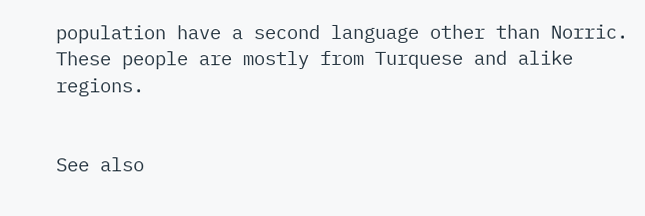population have a second language other than Norric. These people are mostly from Turquese and alike regions.


See also